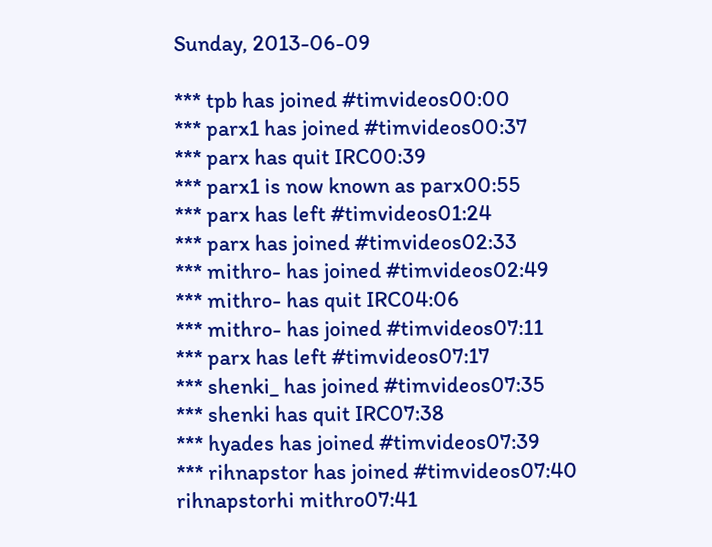Sunday, 2013-06-09

*** tpb has joined #timvideos00:00
*** parx1 has joined #timvideos00:37
*** parx has quit IRC00:39
*** parx1 is now known as parx00:55
*** parx has left #timvideos01:24
*** parx has joined #timvideos02:33
*** mithro- has joined #timvideos02:49
*** mithro- has quit IRC04:06
*** mithro- has joined #timvideos07:11
*** parx has left #timvideos07:17
*** shenki_ has joined #timvideos07:35
*** shenki has quit IRC07:38
*** hyades has joined #timvideos07:39
*** rihnapstor has joined #timvideos07:40
rihnapstorhi mithro07:41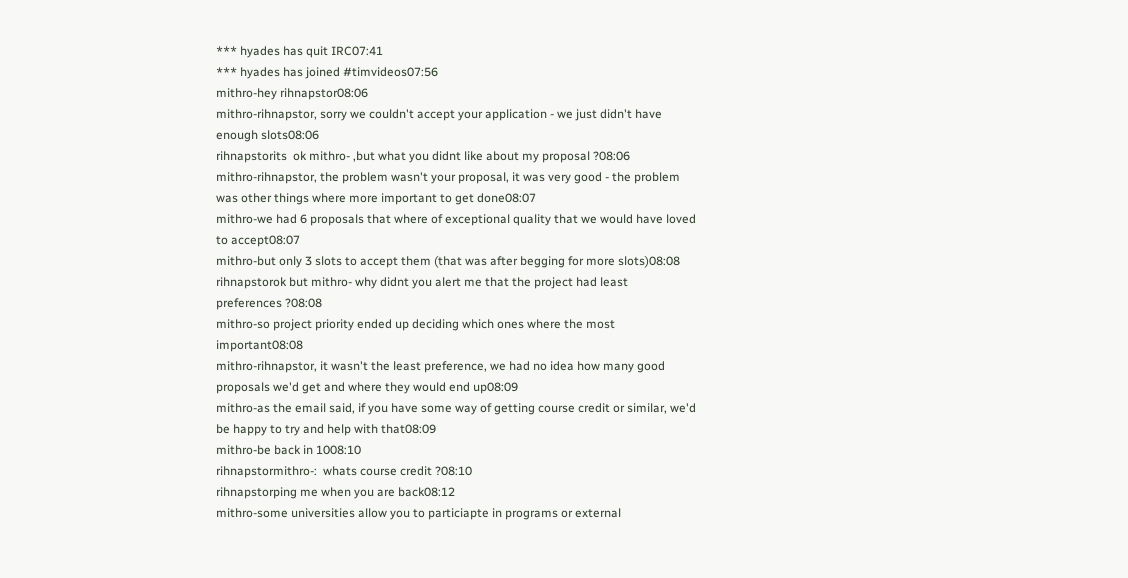*** hyades has quit IRC07:41
*** hyades has joined #timvideos07:56
mithro-hey rihnapstor08:06
mithro-rihnapstor, sorry we couldn't accept your application - we just didn't have enough slots08:06
rihnapstorits  ok mithro- ,but what you didnt like about my proposal ?08:06
mithro-rihnapstor, the problem wasn't your proposal, it was very good - the problem was other things where more important to get done08:07
mithro-we had 6 proposals that where of exceptional quality that we would have loved to accept08:07
mithro-but only 3 slots to accept them (that was after begging for more slots)08:08
rihnapstorok but mithro- why didnt you alert me that the project had least preferences ?08:08
mithro-so project priority ended up deciding which ones where the most important08:08
mithro-rihnapstor, it wasn't the least preference, we had no idea how many good proposals we'd get and where they would end up08:09
mithro-as the email said, if you have some way of getting course credit or similar, we'd be happy to try and help with that08:09
mithro-be back in 1008:10
rihnapstormithro-:  whats course credit ?08:10
rihnapstorping me when you are back08:12
mithro-some universities allow you to particiapte in programs or external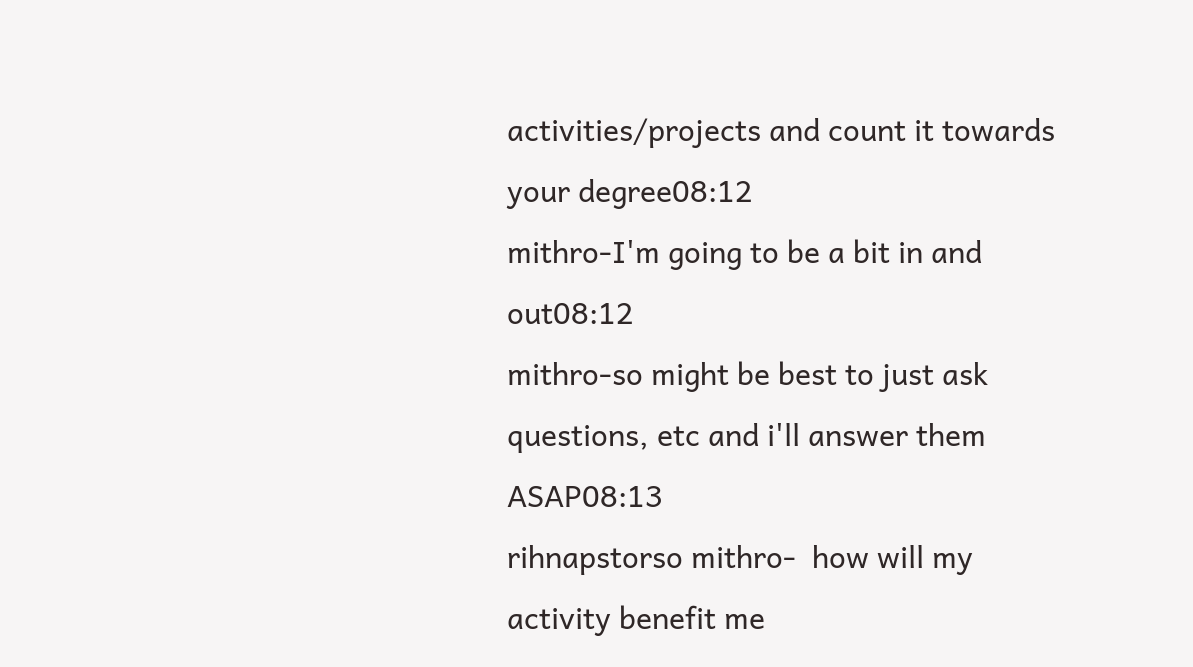activities/projects and count it towards your degree08:12
mithro-I'm going to be a bit in and out08:12
mithro-so might be best to just ask questions, etc and i'll answer them ASAP08:13
rihnapstorso mithro-  how will my activity benefit me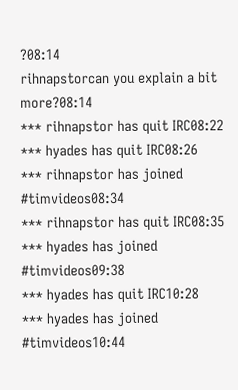?08:14
rihnapstorcan you explain a bit more?08:14
*** rihnapstor has quit IRC08:22
*** hyades has quit IRC08:26
*** rihnapstor has joined #timvideos08:34
*** rihnapstor has quit IRC08:35
*** hyades has joined #timvideos09:38
*** hyades has quit IRC10:28
*** hyades has joined #timvideos10:44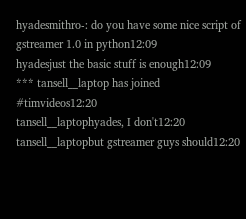hyadesmithro-: do you have some nice script of gstreamer 1.0 in python12:09
hyadesjust the basic stuff is enough12:09
*** tansell__laptop has joined #timvideos12:20
tansell__laptophyades, I don't12:20
tansell__laptopbut gstreamer guys should12:20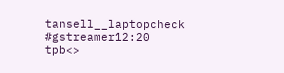tansell__laptopcheck #gstreamer12:20
tpb<>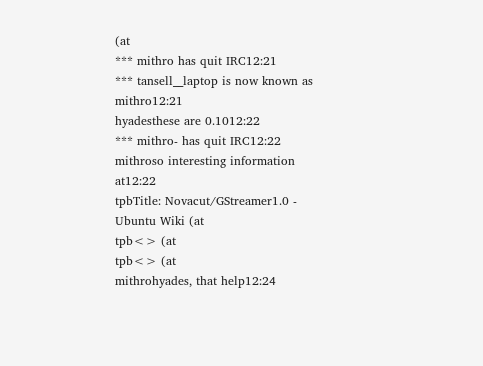(at
*** mithro has quit IRC12:21
*** tansell__laptop is now known as mithro12:21
hyadesthese are 0.1012:22
*** mithro- has quit IRC12:22
mithroso interesting information at12:22
tpbTitle: Novacut/GStreamer1.0 - Ubuntu Wiki (at
tpb<> (at
tpb<> (at
mithrohyades, that help12:24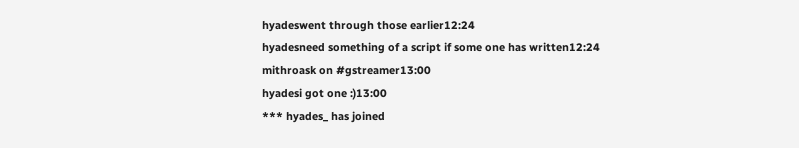hyadeswent through those earlier12:24
hyadesneed something of a script if some one has written12:24
mithroask on #gstreamer13:00
hyadesi got one :)13:00
*** hyades_ has joined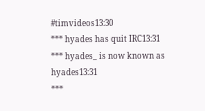#timvideos13:30
*** hyades has quit IRC13:31
*** hyades_ is now known as hyades13:31
***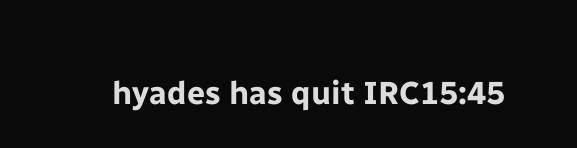hyades has quit IRC15:45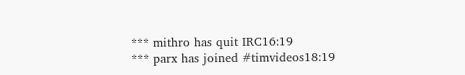*** mithro has quit IRC16:19
*** parx has joined #timvideos18:19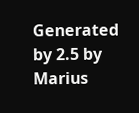Generated by 2.5 by Marius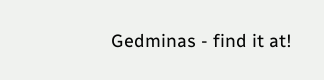Gedminas - find it at!